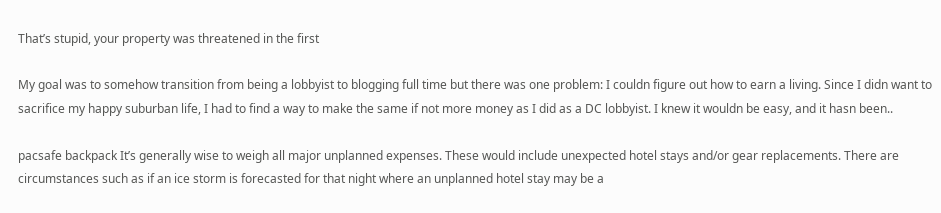That’s stupid, your property was threatened in the first

My goal was to somehow transition from being a lobbyist to blogging full time but there was one problem: I couldn figure out how to earn a living. Since I didn want to sacrifice my happy suburban life, I had to find a way to make the same if not more money as I did as a DC lobbyist. I knew it wouldn be easy, and it hasn been..

pacsafe backpack It’s generally wise to weigh all major unplanned expenses. These would include unexpected hotel stays and/or gear replacements. There are circumstances such as if an ice storm is forecasted for that night where an unplanned hotel stay may be a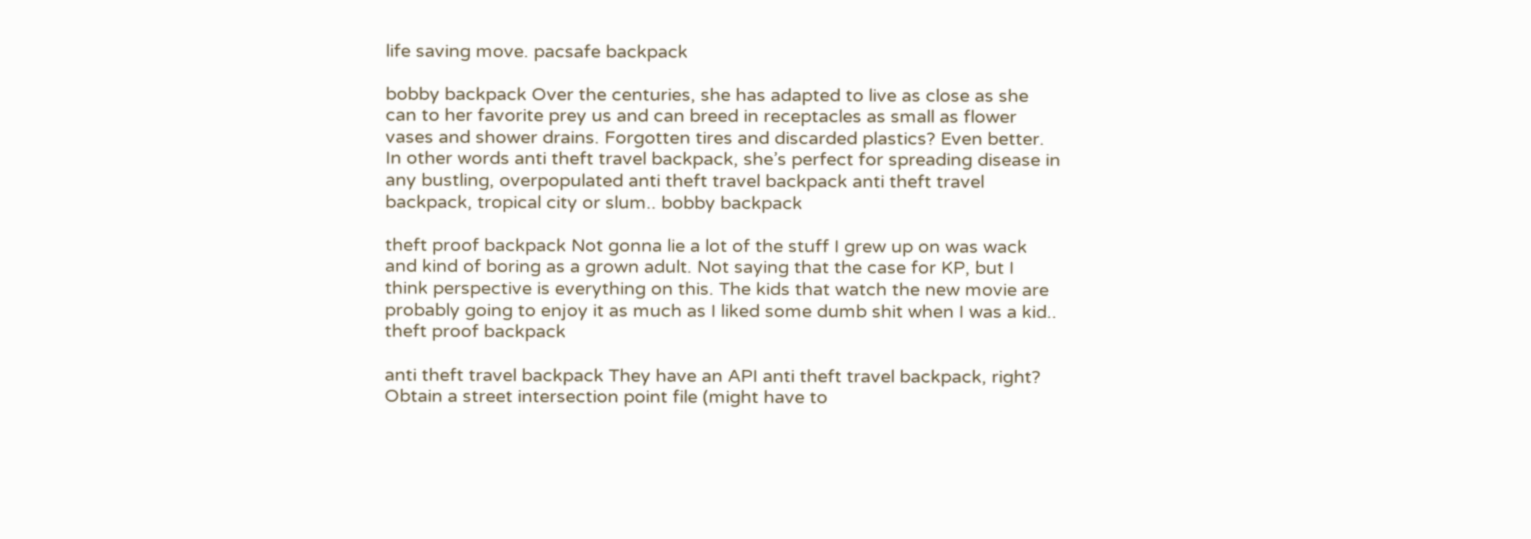life saving move. pacsafe backpack

bobby backpack Over the centuries, she has adapted to live as close as she can to her favorite prey us and can breed in receptacles as small as flower vases and shower drains. Forgotten tires and discarded plastics? Even better. In other words anti theft travel backpack, she’s perfect for spreading disease in any bustling, overpopulated anti theft travel backpack anti theft travel backpack, tropical city or slum.. bobby backpack

theft proof backpack Not gonna lie a lot of the stuff I grew up on was wack and kind of boring as a grown adult. Not saying that the case for KP, but I think perspective is everything on this. The kids that watch the new movie are probably going to enjoy it as much as I liked some dumb shit when I was a kid.. theft proof backpack

anti theft travel backpack They have an API anti theft travel backpack, right? Obtain a street intersection point file (might have to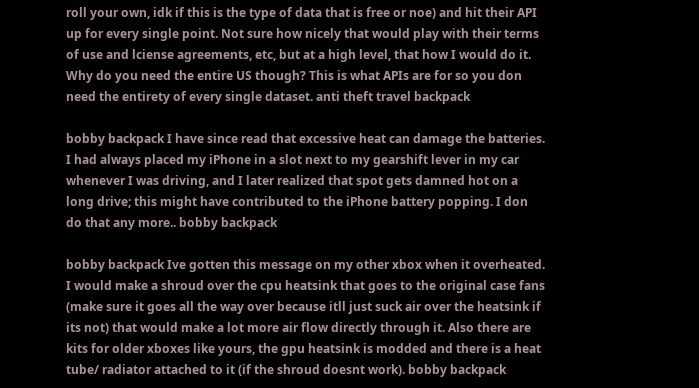roll your own, idk if this is the type of data that is free or noe) and hit their API up for every single point. Not sure how nicely that would play with their terms of use and lciense agreements, etc, but at a high level, that how I would do it. Why do you need the entire US though? This is what APIs are for so you don need the entirety of every single dataset. anti theft travel backpack

bobby backpack I have since read that excessive heat can damage the batteries. I had always placed my iPhone in a slot next to my gearshift lever in my car whenever I was driving, and I later realized that spot gets damned hot on a long drive; this might have contributed to the iPhone battery popping. I don do that any more.. bobby backpack

bobby backpack Ive gotten this message on my other xbox when it overheated. I would make a shroud over the cpu heatsink that goes to the original case fans (make sure it goes all the way over because itll just suck air over the heatsink if its not) that would make a lot more air flow directly through it. Also there are kits for older xboxes like yours, the gpu heatsink is modded and there is a heat tube/ radiator attached to it (if the shroud doesnt work). bobby backpack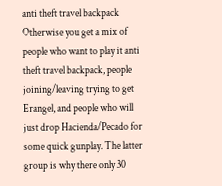anti theft travel backpack Otherwise you get a mix of people who want to play it anti theft travel backpack, people joining/leaving trying to get Erangel, and people who will just drop Hacienda/Pecado for some quick gunplay. The latter group is why there only 30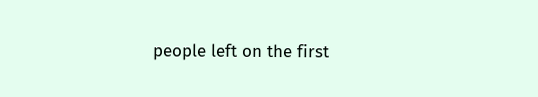people left on the first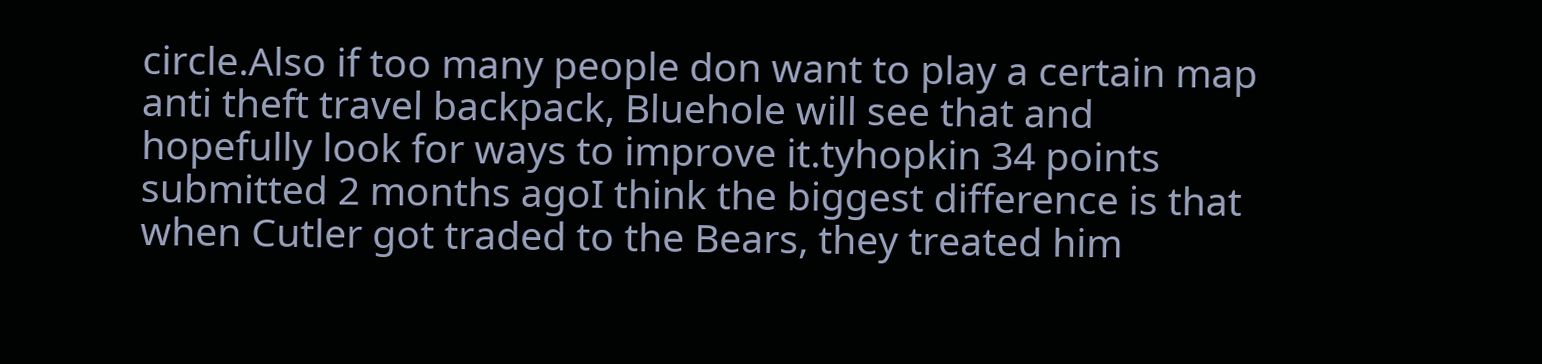circle.Also if too many people don want to play a certain map anti theft travel backpack, Bluehole will see that and hopefully look for ways to improve it.tyhopkin 34 points submitted 2 months agoI think the biggest difference is that when Cutler got traded to the Bears, they treated him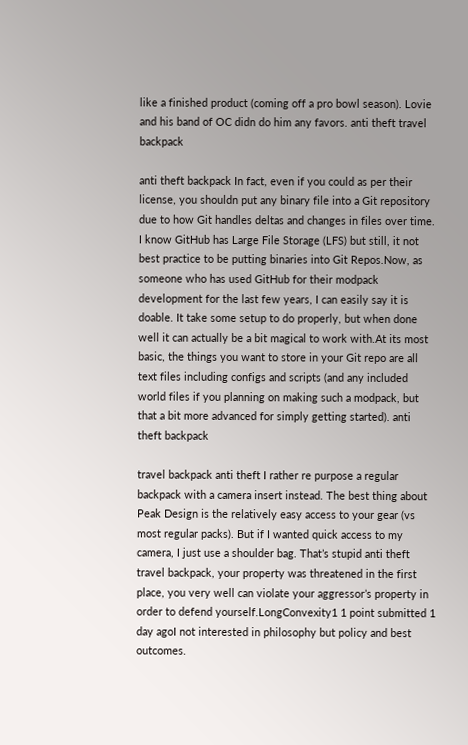like a finished product (coming off a pro bowl season). Lovie and his band of OC didn do him any favors. anti theft travel backpack

anti theft backpack In fact, even if you could as per their license, you shouldn put any binary file into a Git repository due to how Git handles deltas and changes in files over time. I know GitHub has Large File Storage (LFS) but still, it not best practice to be putting binaries into Git Repos.Now, as someone who has used GitHub for their modpack development for the last few years, I can easily say it is doable. It take some setup to do properly, but when done well it can actually be a bit magical to work with.At its most basic, the things you want to store in your Git repo are all text files including configs and scripts (and any included world files if you planning on making such a modpack, but that a bit more advanced for simply getting started). anti theft backpack

travel backpack anti theft I rather re purpose a regular backpack with a camera insert instead. The best thing about Peak Design is the relatively easy access to your gear (vs most regular packs). But if I wanted quick access to my camera, I just use a shoulder bag. That’s stupid anti theft travel backpack, your property was threatened in the first place, you very well can violate your aggressor’s property in order to defend yourself.LongConvexity1 1 point submitted 1 day agoI not interested in philosophy but policy and best outcomes.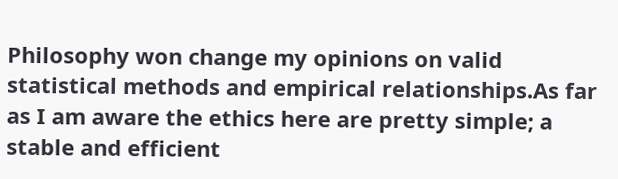Philosophy won change my opinions on valid statistical methods and empirical relationships.As far as I am aware the ethics here are pretty simple; a stable and efficient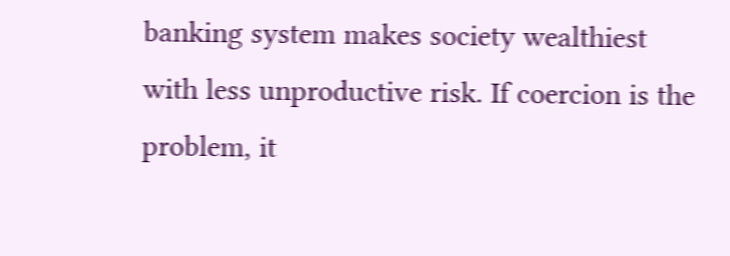banking system makes society wealthiest with less unproductive risk. If coercion is the problem, it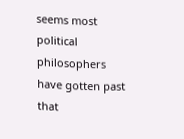seems most political philosophers have gotten past that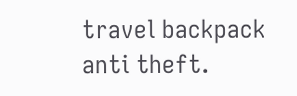travel backpack anti theft.